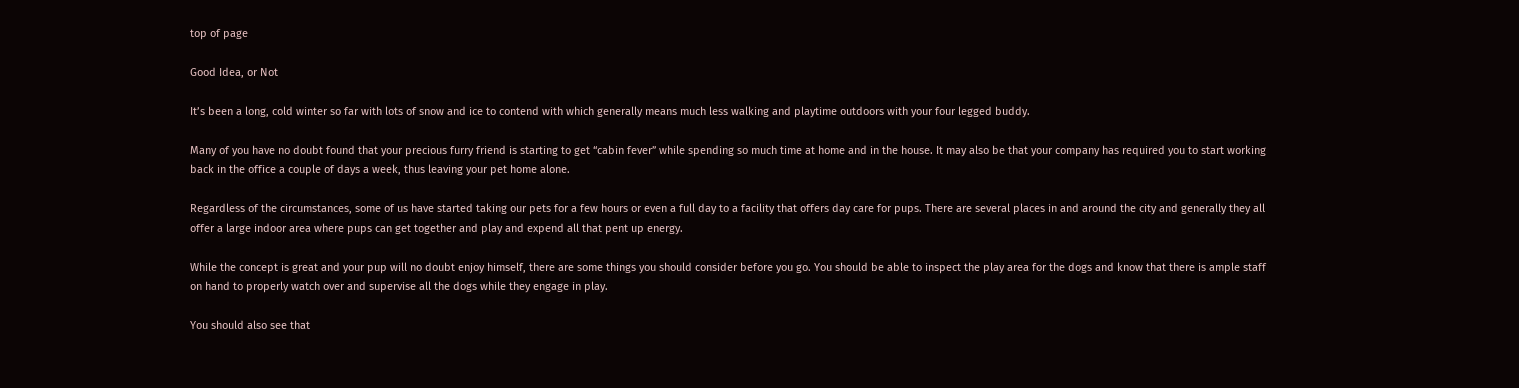top of page

Good Idea, or Not

It’s been a long, cold winter so far with lots of snow and ice to contend with which generally means much less walking and playtime outdoors with your four legged buddy.

Many of you have no doubt found that your precious furry friend is starting to get “cabin fever” while spending so much time at home and in the house. It may also be that your company has required you to start working back in the office a couple of days a week, thus leaving your pet home alone.

Regardless of the circumstances, some of us have started taking our pets for a few hours or even a full day to a facility that offers day care for pups. There are several places in and around the city and generally they all offer a large indoor area where pups can get together and play and expend all that pent up energy.

While the concept is great and your pup will no doubt enjoy himself, there are some things you should consider before you go. You should be able to inspect the play area for the dogs and know that there is ample staff on hand to properly watch over and supervise all the dogs while they engage in play.

You should also see that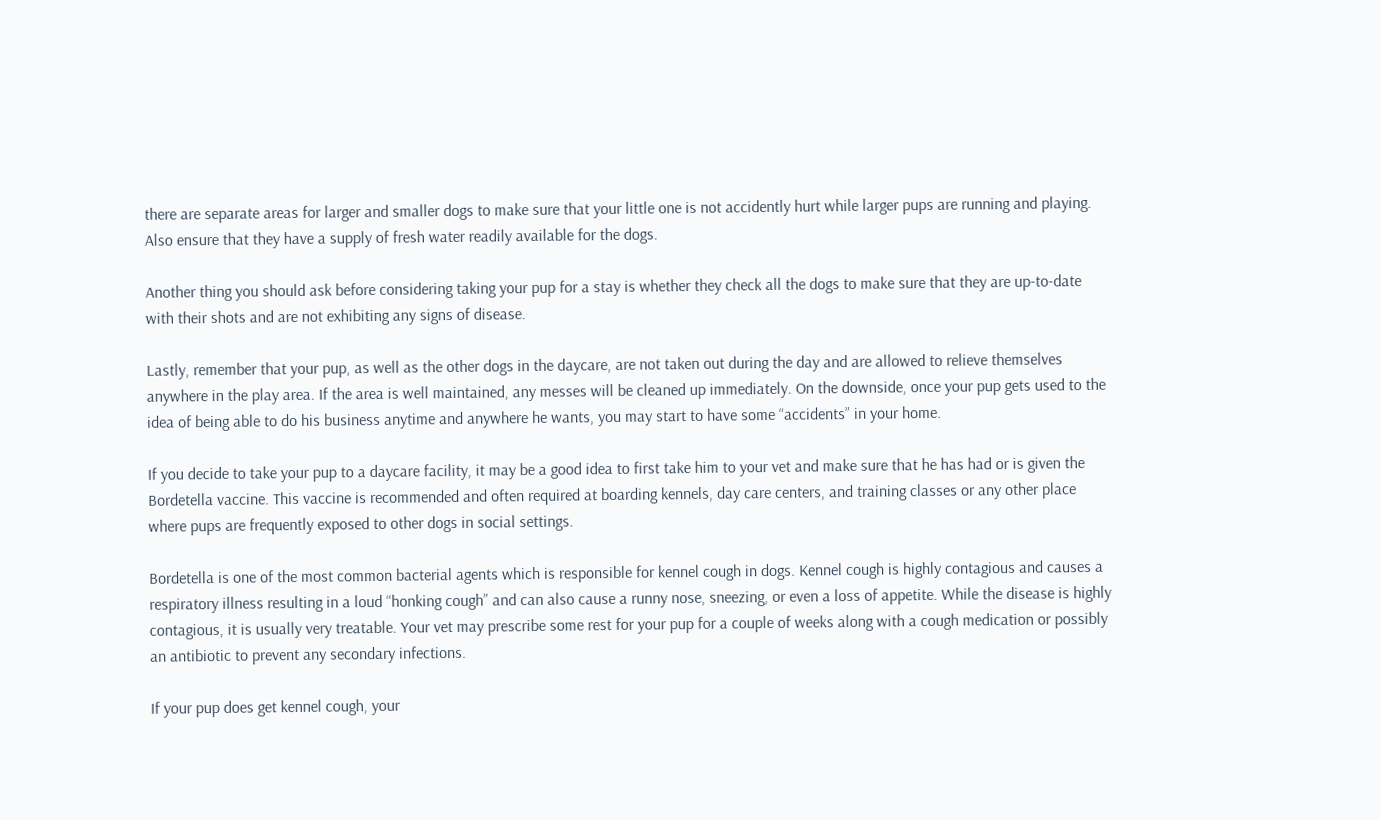there are separate areas for larger and smaller dogs to make sure that your little one is not accidently hurt while larger pups are running and playing. Also ensure that they have a supply of fresh water readily available for the dogs.

Another thing you should ask before considering taking your pup for a stay is whether they check all the dogs to make sure that they are up-to-date with their shots and are not exhibiting any signs of disease.

Lastly, remember that your pup, as well as the other dogs in the daycare, are not taken out during the day and are allowed to relieve themselves anywhere in the play area. If the area is well maintained, any messes will be cleaned up immediately. On the downside, once your pup gets used to the idea of being able to do his business anytime and anywhere he wants, you may start to have some “accidents” in your home.

If you decide to take your pup to a daycare facility, it may be a good idea to first take him to your vet and make sure that he has had or is given the Bordetella vaccine. This vaccine is recommended and often required at boarding kennels, day care centers, and training classes or any other place where pups are frequently exposed to other dogs in social settings.

Bordetella is one of the most common bacterial agents which is responsible for kennel cough in dogs. Kennel cough is highly contagious and causes a respiratory illness resulting in a loud “honking cough” and can also cause a runny nose, sneezing, or even a loss of appetite. While the disease is highly contagious, it is usually very treatable. Your vet may prescribe some rest for your pup for a couple of weeks along with a cough medication or possibly an antibiotic to prevent any secondary infections.

If your pup does get kennel cough, your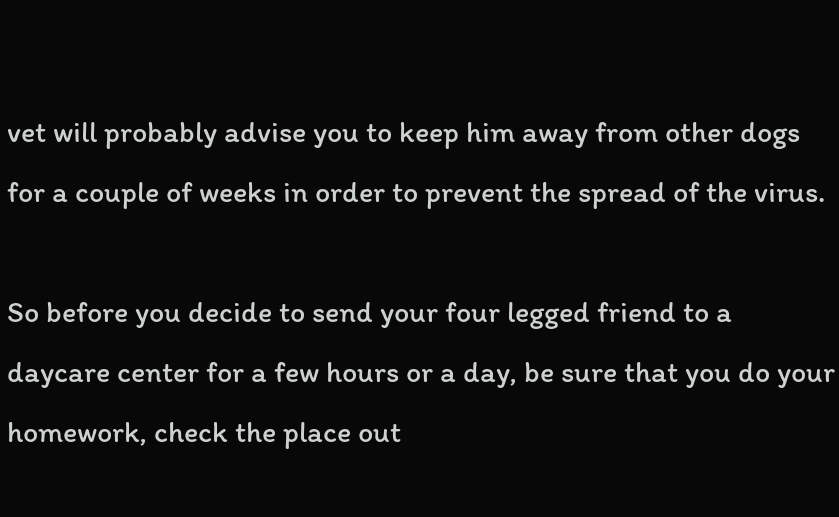vet will probably advise you to keep him away from other dogs for a couple of weeks in order to prevent the spread of the virus.

So before you decide to send your four legged friend to a daycare center for a few hours or a day, be sure that you do your homework, check the place out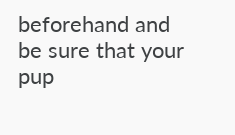beforehand and be sure that your pup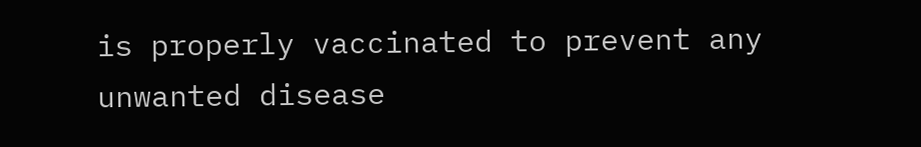is properly vaccinated to prevent any unwanted disease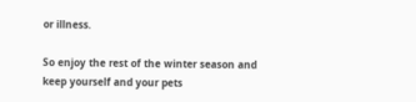or illness.

So enjoy the rest of the winter season and keep yourself and your pets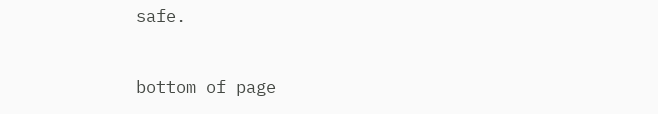safe.


bottom of page